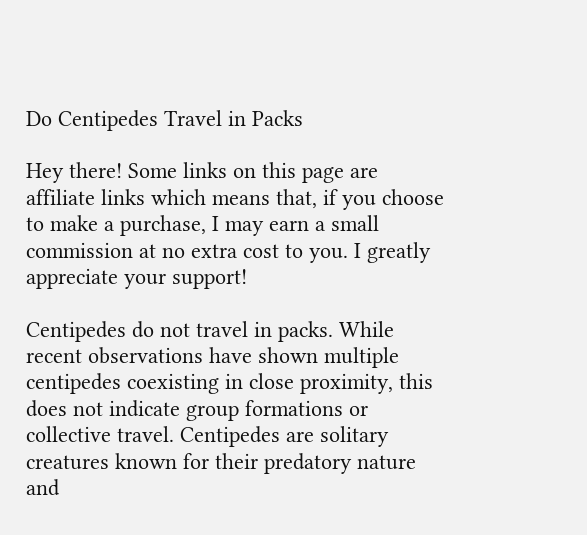Do Centipedes Travel in Packs

Hey there! Some links on this page are affiliate links which means that, if you choose to make a purchase, I may earn a small commission at no extra cost to you. I greatly appreciate your support!

Centipedes do not travel in packs. While recent observations have shown multiple centipedes coexisting in close proximity, this does not indicate group formations or collective travel. Centipedes are solitary creatures known for their predatory nature and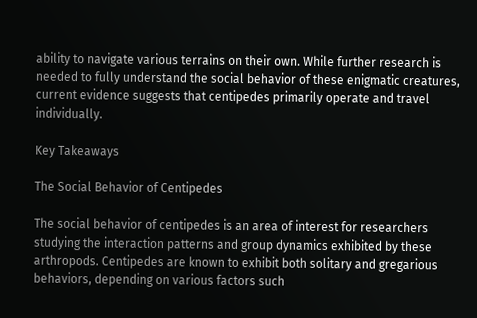ability to navigate various terrains on their own. While further research is needed to fully understand the social behavior of these enigmatic creatures, current evidence suggests that centipedes primarily operate and travel individually.

Key Takeaways

The Social Behavior of Centipedes

The social behavior of centipedes is an area of interest for researchers studying the interaction patterns and group dynamics exhibited by these arthropods. Centipedes are known to exhibit both solitary and gregarious behaviors, depending on various factors such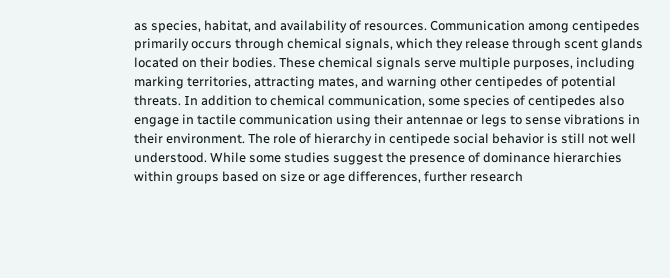as species, habitat, and availability of resources. Communication among centipedes primarily occurs through chemical signals, which they release through scent glands located on their bodies. These chemical signals serve multiple purposes, including marking territories, attracting mates, and warning other centipedes of potential threats. In addition to chemical communication, some species of centipedes also engage in tactile communication using their antennae or legs to sense vibrations in their environment. The role of hierarchy in centipede social behavior is still not well understood. While some studies suggest the presence of dominance hierarchies within groups based on size or age differences, further research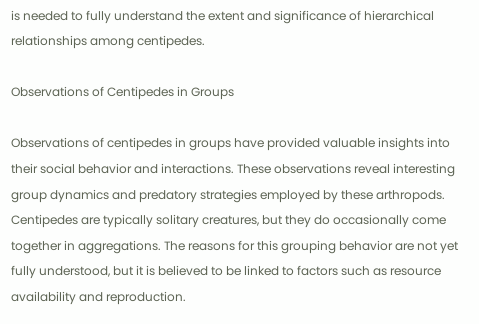is needed to fully understand the extent and significance of hierarchical relationships among centipedes.

Observations of Centipedes in Groups

Observations of centipedes in groups have provided valuable insights into their social behavior and interactions. These observations reveal interesting group dynamics and predatory strategies employed by these arthropods. Centipedes are typically solitary creatures, but they do occasionally come together in aggregations. The reasons for this grouping behavior are not yet fully understood, but it is believed to be linked to factors such as resource availability and reproduction.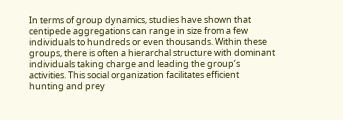In terms of group dynamics, studies have shown that centipede aggregations can range in size from a few individuals to hundreds or even thousands. Within these groups, there is often a hierarchal structure with dominant individuals taking charge and leading the group’s activities. This social organization facilitates efficient hunting and prey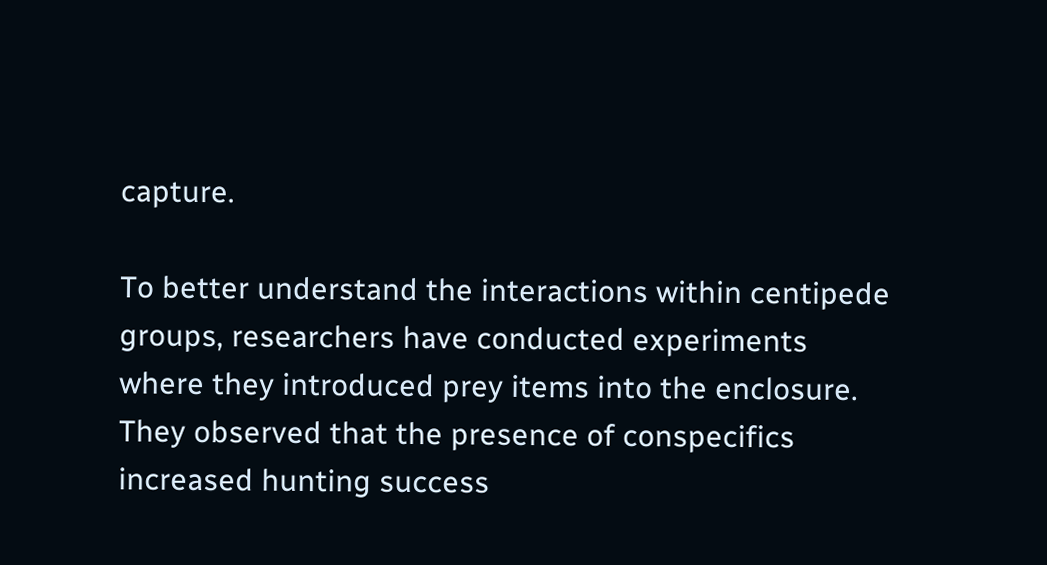capture.

To better understand the interactions within centipede groups, researchers have conducted experiments where they introduced prey items into the enclosure. They observed that the presence of conspecifics increased hunting success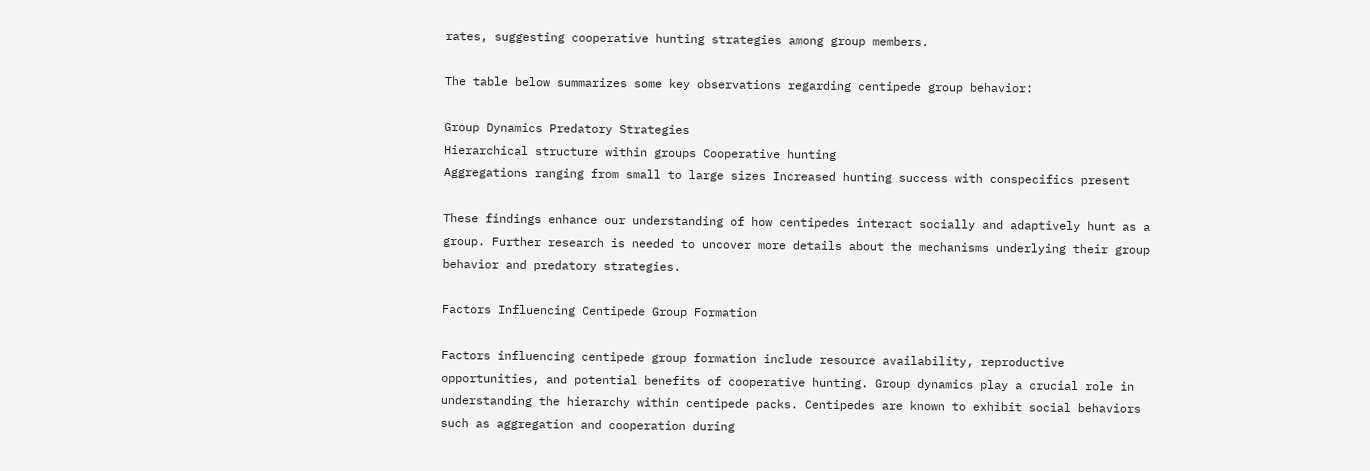rates, suggesting cooperative hunting strategies among group members.

The table below summarizes some key observations regarding centipede group behavior:

Group Dynamics Predatory Strategies
Hierarchical structure within groups Cooperative hunting
Aggregations ranging from small to large sizes Increased hunting success with conspecifics present

These findings enhance our understanding of how centipedes interact socially and adaptively hunt as a group. Further research is needed to uncover more details about the mechanisms underlying their group behavior and predatory strategies.

Factors Influencing Centipede Group Formation

Factors influencing centipede group formation include resource availability, reproductive opportunities, and potential benefits of cooperative hunting. Group dynamics play a crucial role in understanding the hierarchy within centipede packs. Centipedes are known to exhibit social behaviors such as aggregation and cooperation during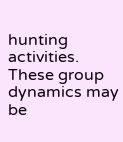hunting activities. These group dynamics may be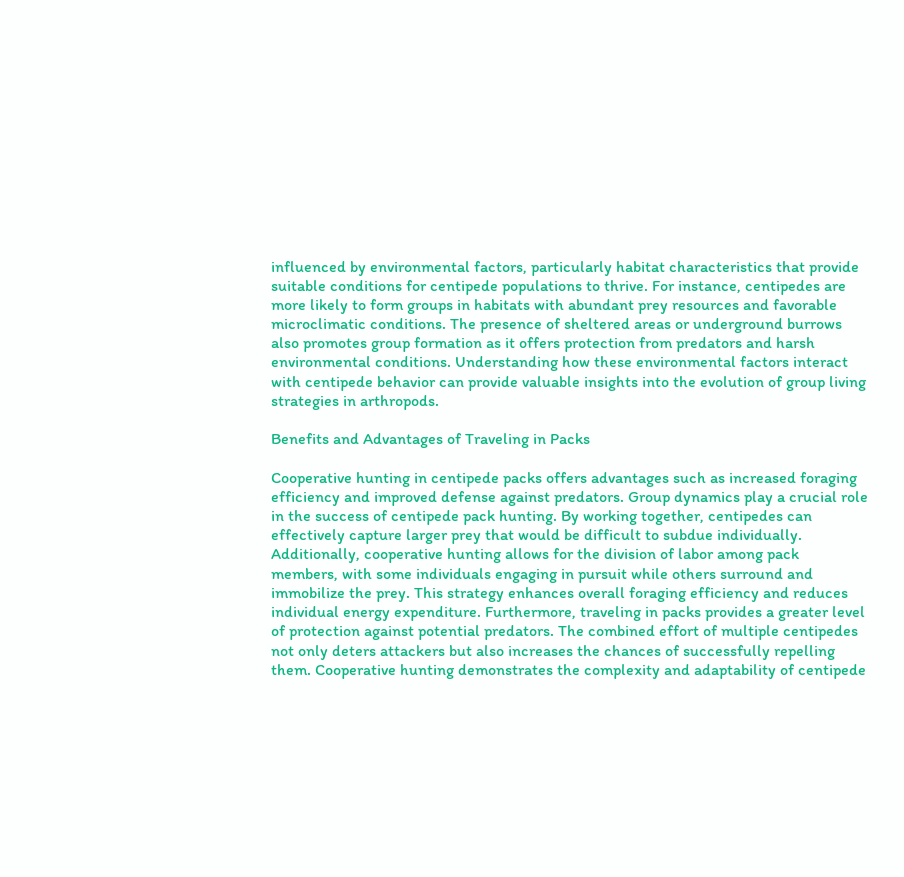influenced by environmental factors, particularly habitat characteristics that provide suitable conditions for centipede populations to thrive. For instance, centipedes are more likely to form groups in habitats with abundant prey resources and favorable microclimatic conditions. The presence of sheltered areas or underground burrows also promotes group formation as it offers protection from predators and harsh environmental conditions. Understanding how these environmental factors interact with centipede behavior can provide valuable insights into the evolution of group living strategies in arthropods.

Benefits and Advantages of Traveling in Packs

Cooperative hunting in centipede packs offers advantages such as increased foraging efficiency and improved defense against predators. Group dynamics play a crucial role in the success of centipede pack hunting. By working together, centipedes can effectively capture larger prey that would be difficult to subdue individually. Additionally, cooperative hunting allows for the division of labor among pack members, with some individuals engaging in pursuit while others surround and immobilize the prey. This strategy enhances overall foraging efficiency and reduces individual energy expenditure. Furthermore, traveling in packs provides a greater level of protection against potential predators. The combined effort of multiple centipedes not only deters attackers but also increases the chances of successfully repelling them. Cooperative hunting demonstrates the complexity and adaptability of centipede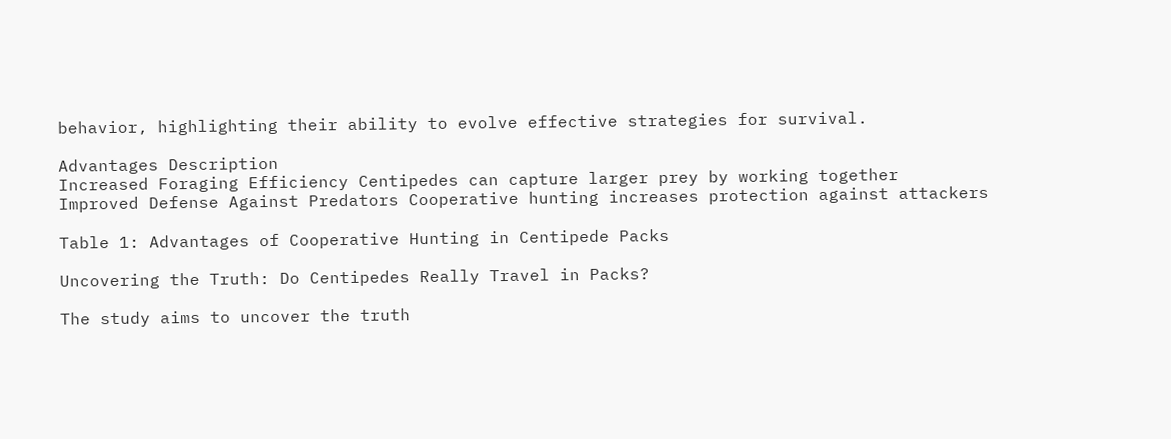behavior, highlighting their ability to evolve effective strategies for survival.

Advantages Description
Increased Foraging Efficiency Centipedes can capture larger prey by working together
Improved Defense Against Predators Cooperative hunting increases protection against attackers

Table 1: Advantages of Cooperative Hunting in Centipede Packs

Uncovering the Truth: Do Centipedes Really Travel in Packs?

The study aims to uncover the truth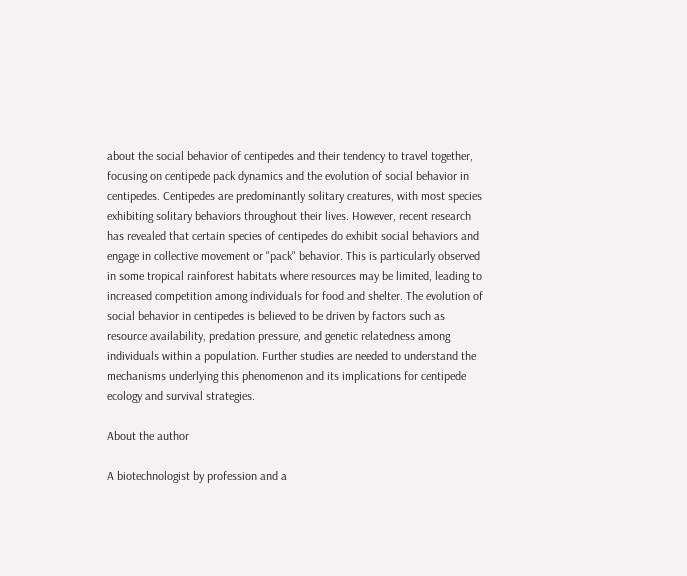about the social behavior of centipedes and their tendency to travel together, focusing on centipede pack dynamics and the evolution of social behavior in centipedes. Centipedes are predominantly solitary creatures, with most species exhibiting solitary behaviors throughout their lives. However, recent research has revealed that certain species of centipedes do exhibit social behaviors and engage in collective movement or "pack" behavior. This is particularly observed in some tropical rainforest habitats where resources may be limited, leading to increased competition among individuals for food and shelter. The evolution of social behavior in centipedes is believed to be driven by factors such as resource availability, predation pressure, and genetic relatedness among individuals within a population. Further studies are needed to understand the mechanisms underlying this phenomenon and its implications for centipede ecology and survival strategies.

About the author

A biotechnologist by profession and a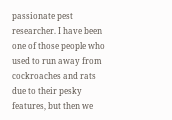passionate pest researcher. I have been one of those people who used to run away from cockroaches and rats due to their pesky features, but then we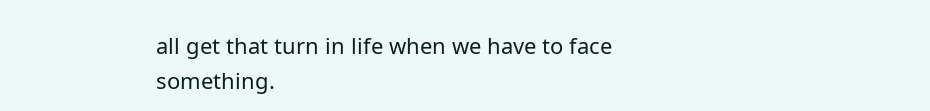all get that turn in life when we have to face something.